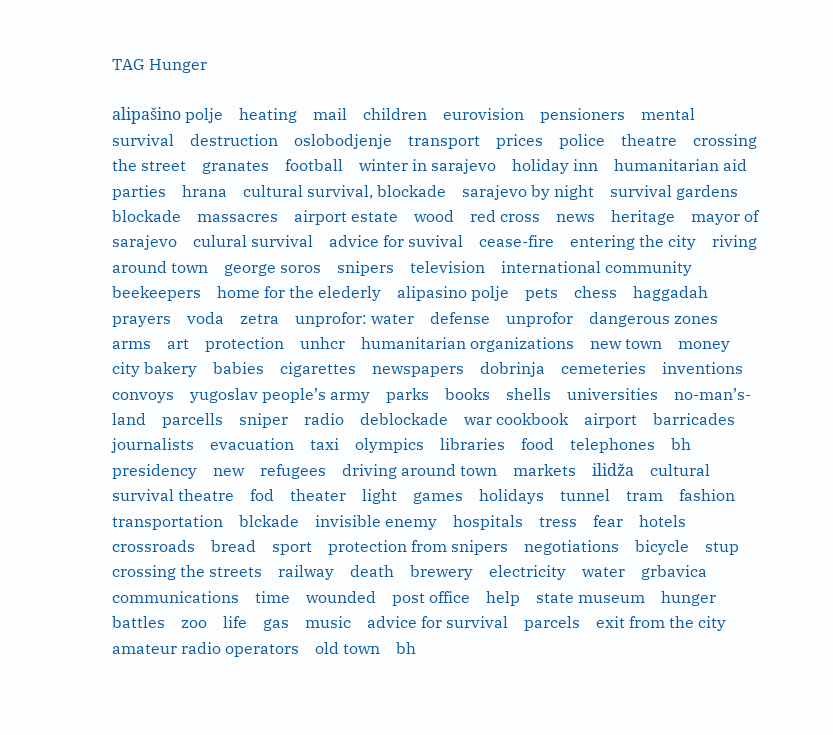TAG Hunger

alipašino polje    heating    mail    children    eurovision    pensioners    mental survival    destruction    oslobodjenje    transport    prices    police    theatre    crossing the street    granates    football    winter in sarajevo    holiday inn    humanitarian aid    parties    hrana    cultural survival, blockade    sarajevo by night    survival gardens    blockade    massacres    airport estate    wood    red cross    news    heritage    mayor of sarajevo    culural survival    advice for suvival    cease-fire    entering the city    riving around town    george soros    snipers    television    international community    beekeepers    home for the elederly    alipasino polje    pets    chess    haggadah    prayers    voda    zetra    unprofor: water    defense    unprofor    dangerous zones    arms    art    protection    unhcr    humanitarian organizations    new town    money    city bakery    babies    cigarettes    newspapers    dobrinja    cemeteries    inventions    convoys    yugoslav people’s army    parks    books    shells    universities    no-man’s-land    parcells    sniper    radio    deblockade    war cookbook    airport    barricades    journalists    evacuation    taxi    olympics    libraries    food    telephones    bh presidency    new    refugees    driving around town    markets    ilidža    cultural survival theatre    fod    theater    light    games    holidays    tunnel    tram    fashion    transportation    blckade    invisible enemy    hospitals    tress    fear    hotels    crossroads    bread    sport    protection from snipers    negotiations    bicycle    stup    crossing the streets    railway    death    brewery    electricity    water    grbavica    communications    time    wounded    post office    help    state museum    hunger    battles    zoo    life    gas    music    advice for survival    parcels    exit from the city    amateur radio operators    old town    bh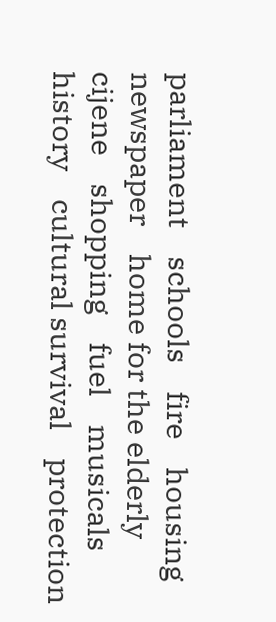parliament    schools    fire    housing    newspaper    home for the elderly    cijene    shopping    fuel    musicals    history    cultural survival    protection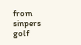from sinpers    golf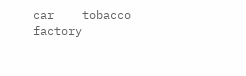car    tobacco factory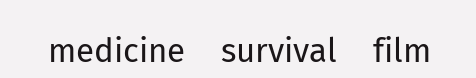medicine    survival    film